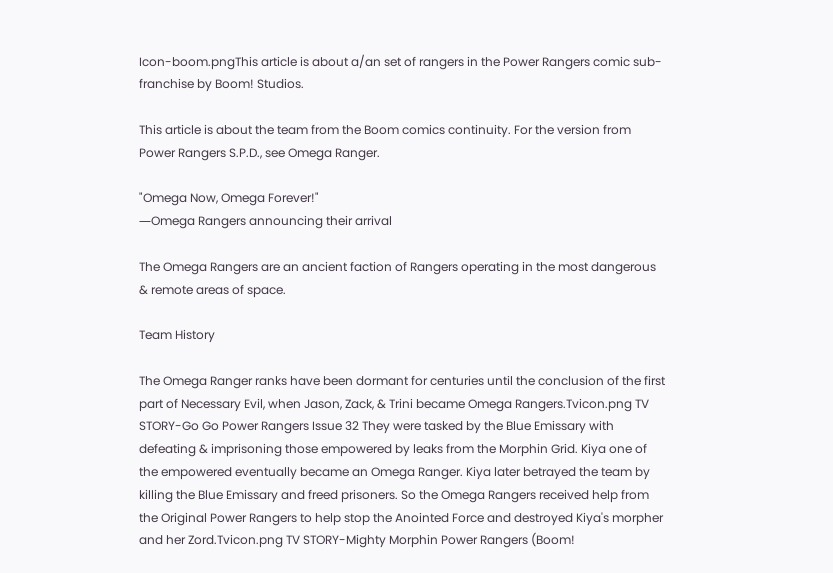Icon-boom.pngThis article is about a/an set of rangers in the Power Rangers comic sub-franchise by Boom! Studios.

This article is about the team from the Boom comics continuity. For the version from Power Rangers S.P.D., see Omega Ranger.

"Omega Now, Omega Forever!"
―Omega Rangers announcing their arrival

The Omega Rangers are an ancient faction of Rangers operating in the most dangerous & remote areas of space.

Team History

The Omega Ranger ranks have been dormant for centuries until the conclusion of the first part of Necessary Evil, when Jason, Zack, & Trini became Omega Rangers.Tvicon.png TV STORY-Go Go Power Rangers Issue 32 They were tasked by the Blue Emissary with defeating & imprisoning those empowered by leaks from the Morphin Grid. Kiya one of the empowered eventually became an Omega Ranger. Kiya later betrayed the team by killing the Blue Emissary and freed prisoners. So the Omega Rangers received help from the Original Power Rangers to help stop the Anointed Force and destroyed Kiya's morpher and her Zord.Tvicon.png TV STORY-Mighty Morphin Power Rangers (Boom!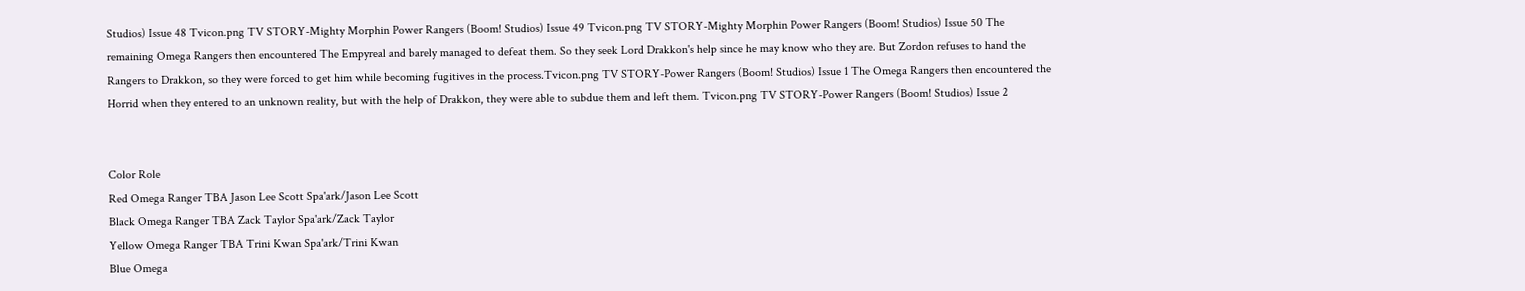Studios) Issue 48 Tvicon.png TV STORY-Mighty Morphin Power Rangers (Boom! Studios) Issue 49 Tvicon.png TV STORY-Mighty Morphin Power Rangers (Boom! Studios) Issue 50 The remaining Omega Rangers then encountered The Empyreal and barely managed to defeat them. So they seek Lord Drakkon's help since he may know who they are. But Zordon refuses to hand the Rangers to Drakkon, so they were forced to get him while becoming fugitives in the process.Tvicon.png TV STORY-Power Rangers (Boom! Studios) Issue 1 The Omega Rangers then encountered the Horrid when they entered to an unknown reality, but with the help of Drakkon, they were able to subdue them and left them. Tvicon.png TV STORY-Power Rangers (Boom! Studios) Issue 2


Color Role
Red Omega Ranger TBA Jason Lee Scott Spa'ark/Jason Lee Scott
Black Omega Ranger TBA Zack Taylor Spa'ark/Zack Taylor
Yellow Omega Ranger TBA Trini Kwan Spa'ark/Trini Kwan
Blue Omega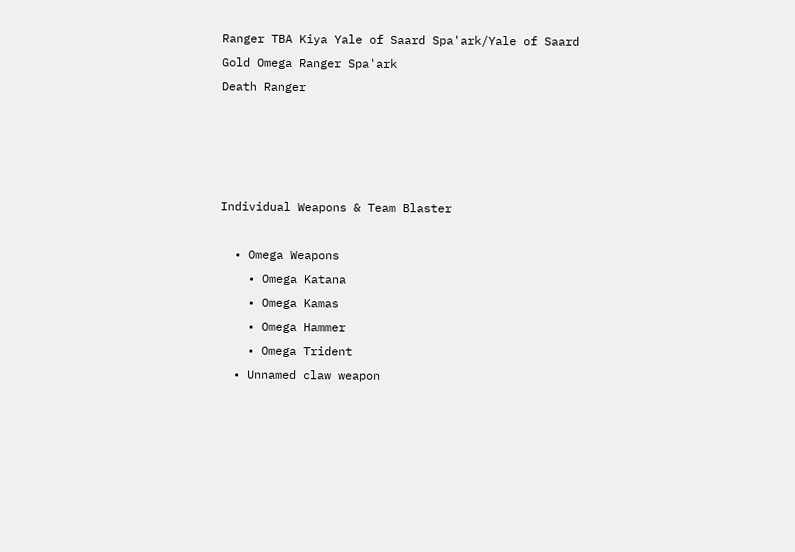Ranger TBA Kiya Yale of Saard Spa'ark/Yale of Saard
Gold Omega Ranger Spa'ark
Death Ranger




Individual Weapons & Team Blaster

  • Omega Weapons
    • Omega Katana
    • Omega Kamas
    • Omega Hammer
    • Omega Trident
  • Unnamed claw weapon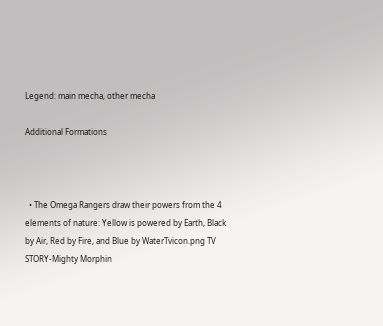Legend: main mecha, other mecha

Additional Formations



  • The Omega Rangers draw their powers from the 4 elements of nature: Yellow is powered by Earth, Black by Air, Red by Fire, and Blue by WaterTvicon.png TV STORY-Mighty Morphin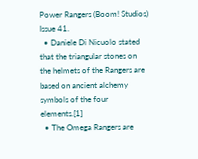Power Rangers (Boom! Studios) Issue 41.
  • Daniele Di Nicuolo stated that the triangular stones on the helmets of the Rangers are based on ancient alchemy symbols of the four elements.[1]
  • The Omega Rangers are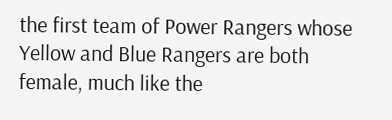the first team of Power Rangers whose Yellow and Blue Rangers are both female, much like the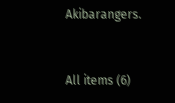Akibarangers.


All items (6)